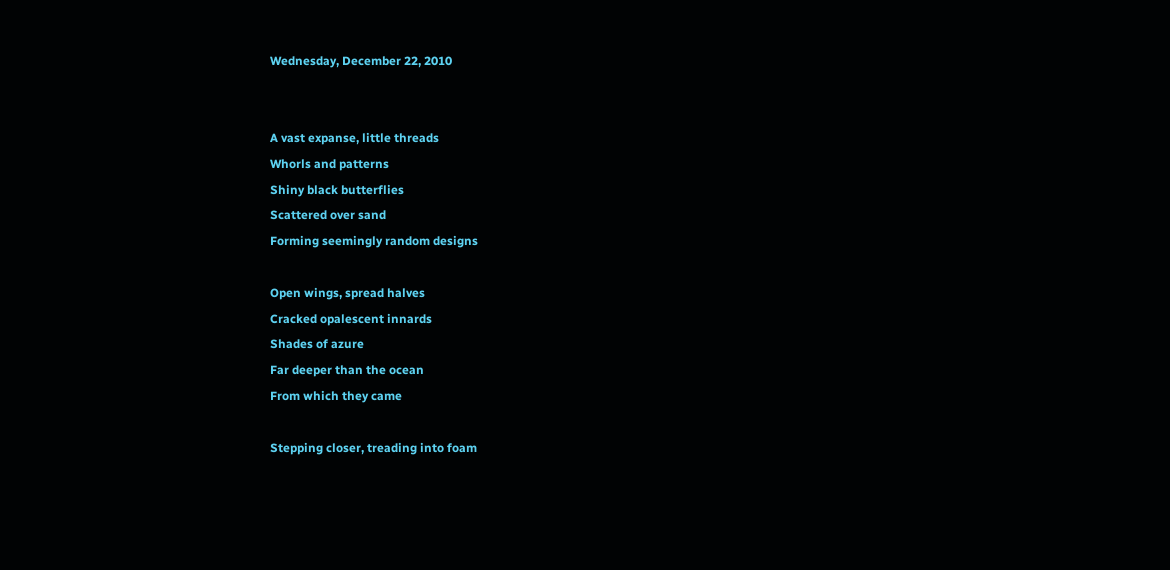Wednesday, December 22, 2010


A vast expanse, little threads
Whorls and patterns
Shiny black butterflies
Scattered over sand
Forming seemingly random designs

Open wings, spread halves
Cracked opalescent innards
Shades of azure
Far deeper than the ocean
From which they came

Stepping closer, treading into foam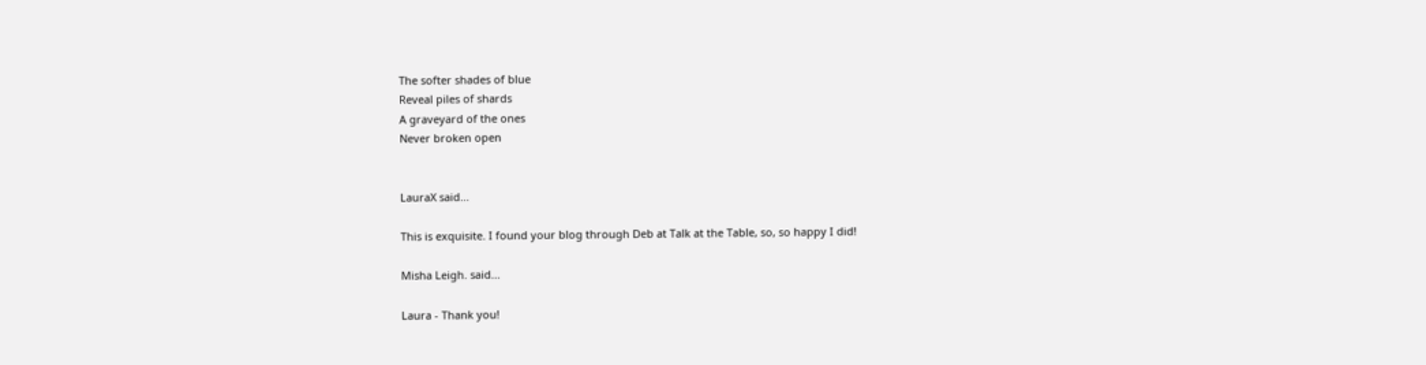The softer shades of blue
Reveal piles of shards
A graveyard of the ones
Never broken open


LauraX said...

This is exquisite. I found your blog through Deb at Talk at the Table, so, so happy I did!

Misha Leigh. said...

Laura - Thank you!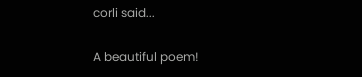corli said...

A beautiful poem!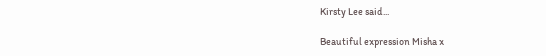Kirsty Lee said...

Beautiful expression Misha x